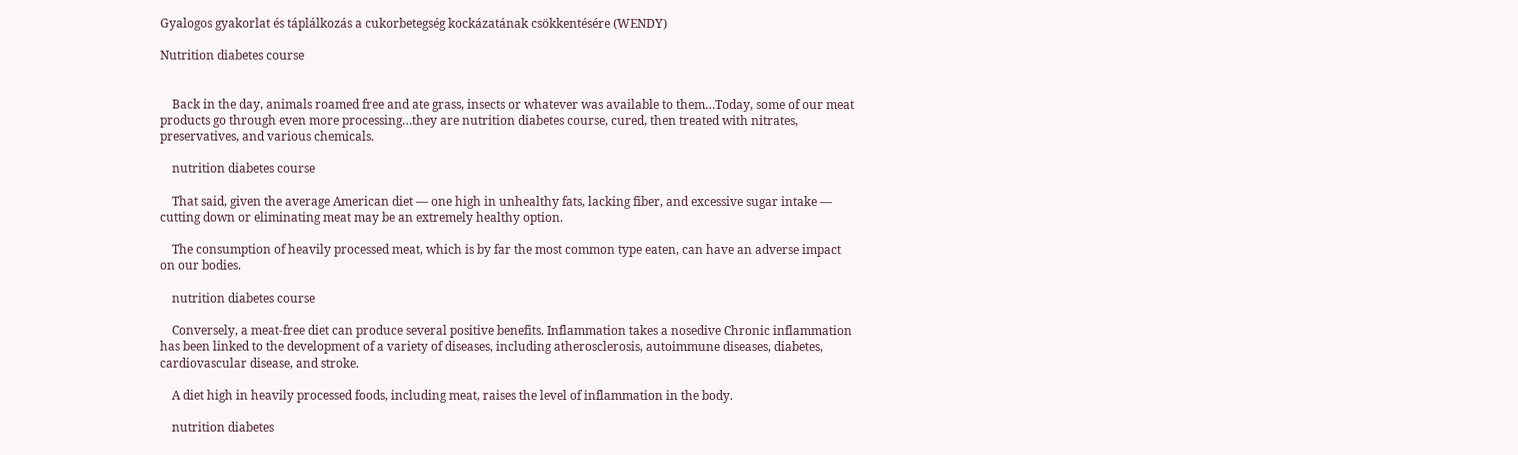Gyalogos gyakorlat és táplálkozás a cukorbetegség kockázatának csökkentésére (WENDY)

Nutrition diabetes course


    Back in the day, animals roamed free and ate grass, insects or whatever was available to them…Today, some of our meat products go through even more processing…they are nutrition diabetes course, cured, then treated with nitrates, preservatives, and various chemicals.

    nutrition diabetes course

    That said, given the average American diet — one high in unhealthy fats, lacking fiber, and excessive sugar intake — cutting down or eliminating meat may be an extremely healthy option.

    The consumption of heavily processed meat, which is by far the most common type eaten, can have an adverse impact on our bodies.

    nutrition diabetes course

    Conversely, a meat-free diet can produce several positive benefits. Inflammation takes a nosedive Chronic inflammation has been linked to the development of a variety of diseases, including atherosclerosis, autoimmune diseases, diabetes, cardiovascular disease, and stroke.

    A diet high in heavily processed foods, including meat, raises the level of inflammation in the body.

    nutrition diabetes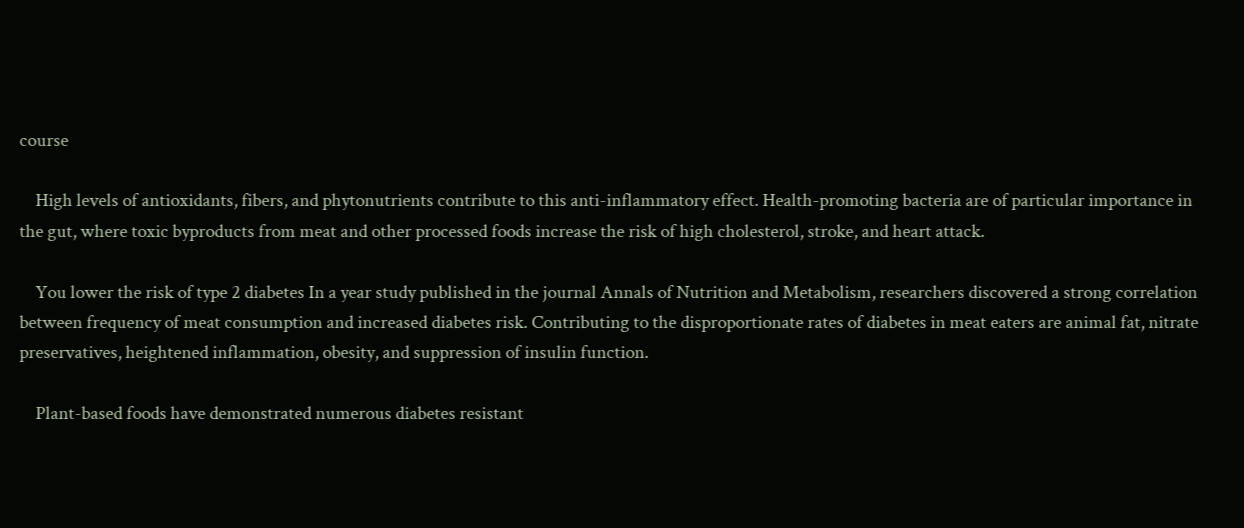course

    High levels of antioxidants, fibers, and phytonutrients contribute to this anti-inflammatory effect. Health-promoting bacteria are of particular importance in the gut, where toxic byproducts from meat and other processed foods increase the risk of high cholesterol, stroke, and heart attack.

    You lower the risk of type 2 diabetes In a year study published in the journal Annals of Nutrition and Metabolism, researchers discovered a strong correlation between frequency of meat consumption and increased diabetes risk. Contributing to the disproportionate rates of diabetes in meat eaters are animal fat, nitrate preservatives, heightened inflammation, obesity, and suppression of insulin function.

    Plant-based foods have demonstrated numerous diabetes resistant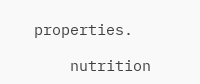properties.

    nutrition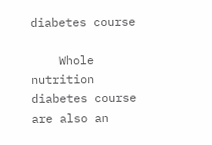diabetes course

    Whole nutrition diabetes course are also an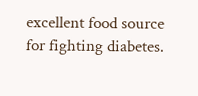excellent food source for fighting diabetes.